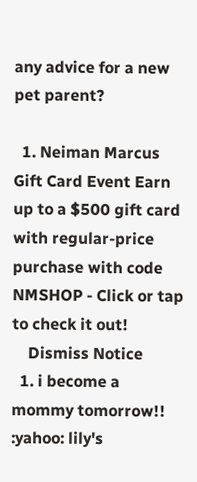any advice for a new pet parent?

  1. Neiman Marcus Gift Card Event Earn up to a $500 gift card with regular-price purchase with code NMSHOP - Click or tap to check it out!
    Dismiss Notice
  1. i become a mommy tomorrow!! :yahoo: lily's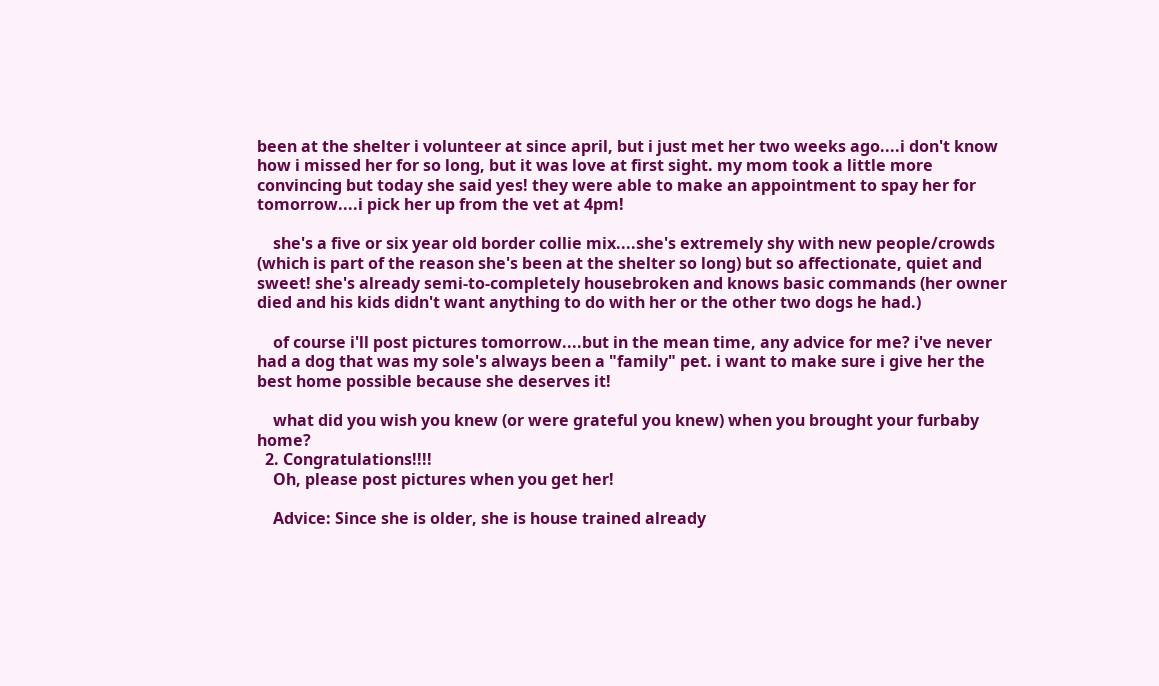been at the shelter i volunteer at since april, but i just met her two weeks ago....i don't know how i missed her for so long, but it was love at first sight. my mom took a little more convincing but today she said yes! they were able to make an appointment to spay her for tomorrow....i pick her up from the vet at 4pm!

    she's a five or six year old border collie mix....she's extremely shy with new people/crowds (which is part of the reason she's been at the shelter so long) but so affectionate, quiet and sweet! she's already semi-to-completely housebroken and knows basic commands (her owner died and his kids didn't want anything to do with her or the other two dogs he had.)

    of course i'll post pictures tomorrow....but in the mean time, any advice for me? i've never had a dog that was my sole's always been a "family" pet. i want to make sure i give her the best home possible because she deserves it!

    what did you wish you knew (or were grateful you knew) when you brought your furbaby home?
  2. Congratulations!!!!
    Oh, please post pictures when you get her!

    Advice: Since she is older, she is house trained already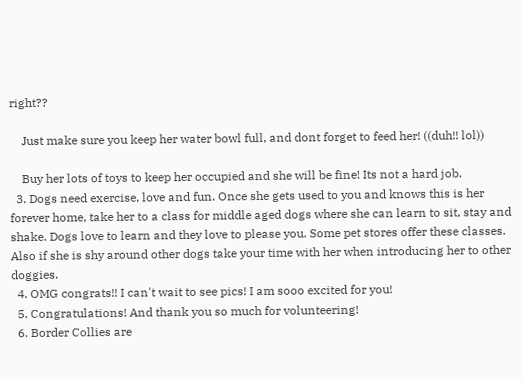right??

    Just make sure you keep her water bowl full, and dont forget to feed her! ((duh!! lol))

    Buy her lots of toys to keep her occupied and she will be fine! Its not a hard job.
  3. Dogs need exercise, love and fun. Once she gets used to you and knows this is her forever home, take her to a class for middle aged dogs where she can learn to sit, stay and shake. Dogs love to learn and they love to please you. Some pet stores offer these classes. Also if she is shy around other dogs take your time with her when introducing her to other doggies.
  4. OMG congrats!! I can't wait to see pics! I am sooo excited for you!
  5. Congratulations! And thank you so much for volunteering!
  6. Border Collies are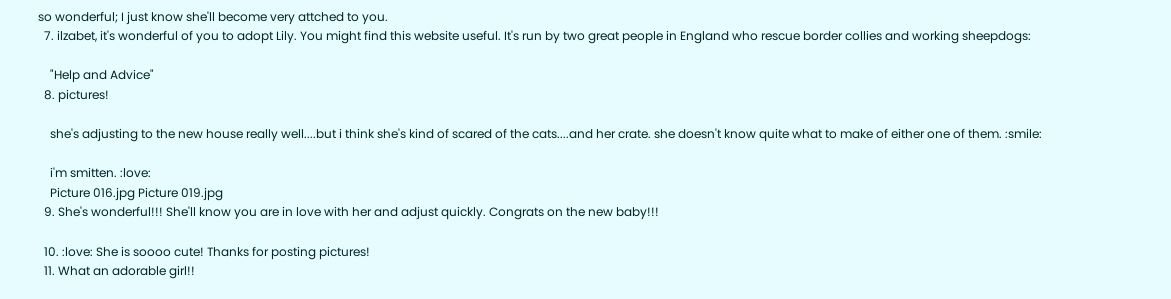so wonderful; I just know she'll become very attched to you.
  7. ilzabet, it's wonderful of you to adopt Lily. You might find this website useful. It's run by two great people in England who rescue border collies and working sheepdogs:

    "Help and Advice"
  8. pictures!

    she's adjusting to the new house really well....but i think she's kind of scared of the cats....and her crate. she doesn't know quite what to make of either one of them. :smile:

    i'm smitten. :love:
    Picture 016.jpg Picture 019.jpg
  9. She's wonderful!!! She'll know you are in love with her and adjust quickly. Congrats on the new baby!!!

  10. :love: She is soooo cute! Thanks for posting pictures!
  11. What an adorable girl!!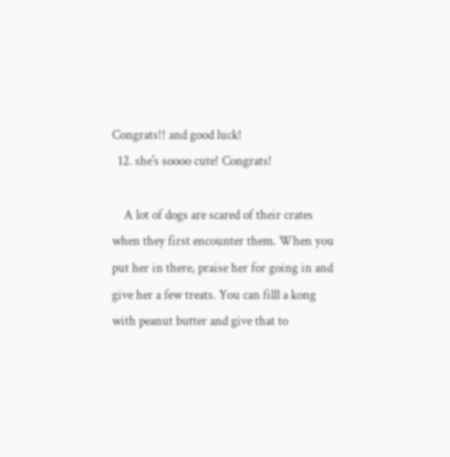Congrats!! and good luck!
  12. she's soooo cute! Congrats!

    A lot of dogs are scared of their crates when they first encounter them. When you put her in there, praise her for going in and give her a few treats. You can filll a kong with peanut butter and give that to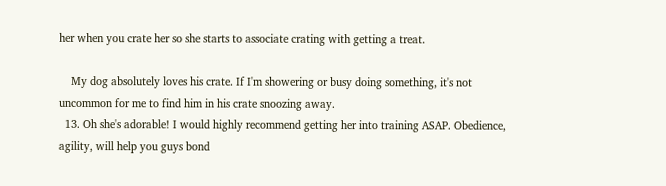her when you crate her so she starts to associate crating with getting a treat.

    My dog absolutely loves his crate. If I'm showering or busy doing something, it's not uncommon for me to find him in his crate snoozing away.
  13. Oh she's adorable! I would highly recommend getting her into training ASAP. Obedience, agility, will help you guys bond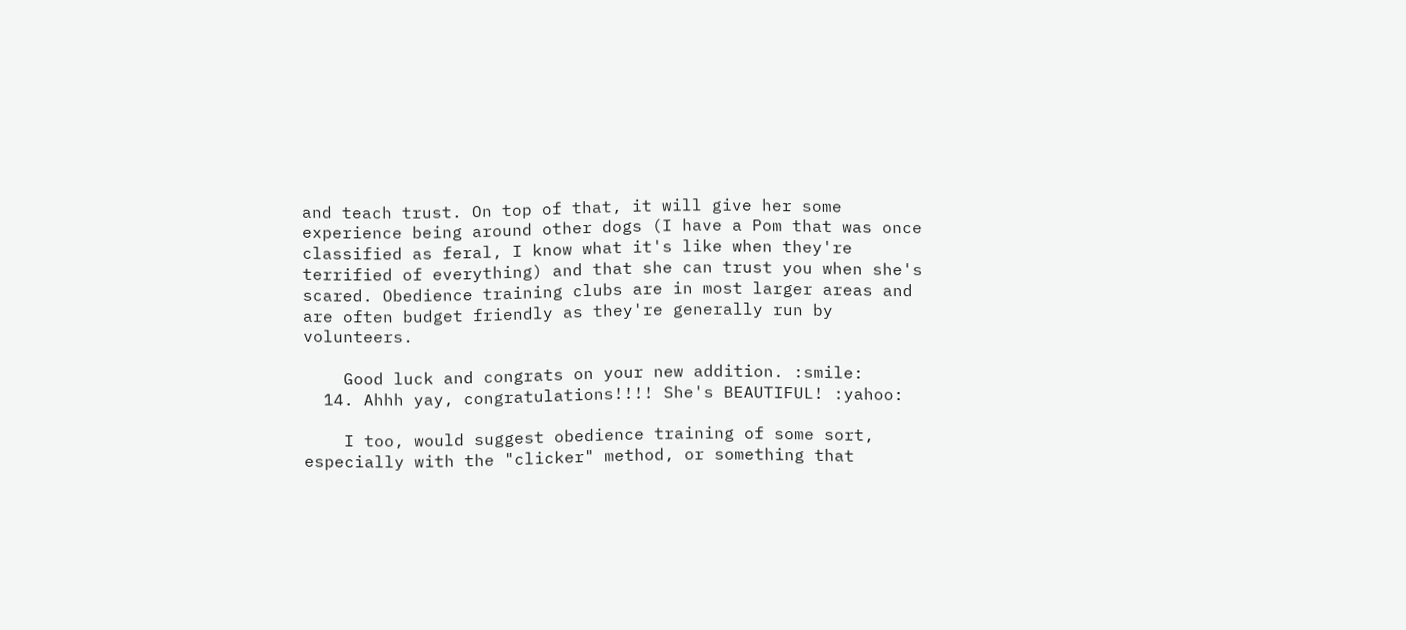and teach trust. On top of that, it will give her some experience being around other dogs (I have a Pom that was once classified as feral, I know what it's like when they're terrified of everything) and that she can trust you when she's scared. Obedience training clubs are in most larger areas and are often budget friendly as they're generally run by volunteers.

    Good luck and congrats on your new addition. :smile:
  14. Ahhh yay, congratulations!!!! She's BEAUTIFUL! :yahoo:

    I too, would suggest obedience training of some sort, especially with the "clicker" method, or something that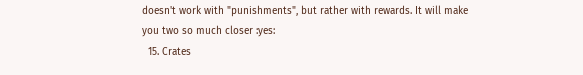doesn't work with "punishments", but rather with rewards. It will make you two so much closer :yes:
  15. Crates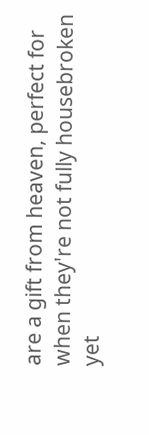are a gift from heaven, perfect for when they're not fully housebroken yet